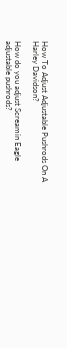How To Adjust Adjustable Pushrods On A Harley Davidson?

How do you adjust Screamin Eagle adjustable pushrods?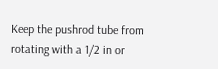Keep the pushrod tube from rotating with a 1/2 in or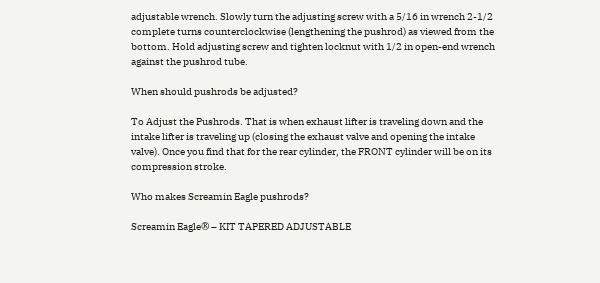adjustable wrench. Slowly turn the adjusting screw with a 5/16 in wrench 2-1/2 complete turns counterclockwise (lengthening the pushrod) as viewed from the bottom. Hold adjusting screw and tighten locknut with 1/2 in open-end wrench against the pushrod tube.

When should pushrods be adjusted?

To Adjust the Pushrods. That is when exhaust lifter is traveling down and the intake lifter is traveling up (closing the exhaust valve and opening the intake valve). Once you find that for the rear cylinder, the FRONT cylinder will be on its compression stroke.

Who makes Screamin Eagle pushrods?

Screamin Eagle® – KIT TAPERED ADJUSTABLE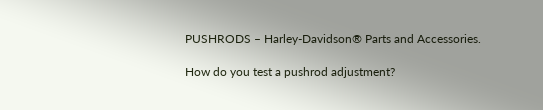PUSHRODS – Harley-Davidson® Parts and Accessories.

How do you test a pushrod adjustment?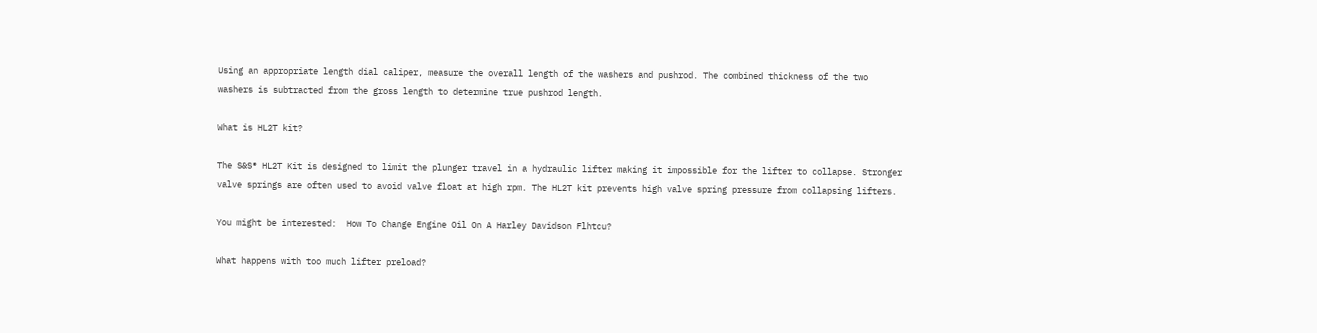Using an appropriate length dial caliper, measure the overall length of the washers and pushrod. The combined thickness of the two washers is subtracted from the gross length to determine true pushrod length.

What is HL2T kit?

The S&S® HL2T Kit is designed to limit the plunger travel in a hydraulic lifter making it impossible for the lifter to collapse. Stronger valve springs are often used to avoid valve float at high rpm. The HL2T kit prevents high valve spring pressure from collapsing lifters.

You might be interested:  How To Change Engine Oil On A Harley Davidson Flhtcu?

What happens with too much lifter preload?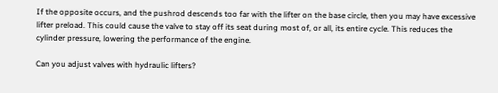If the opposite occurs, and the pushrod descends too far with the lifter on the base circle, then you may have excessive lifter preload. This could cause the valve to stay off its seat during most of, or all, its entire cycle. This reduces the cylinder pressure, lowering the performance of the engine.

Can you adjust valves with hydraulic lifters?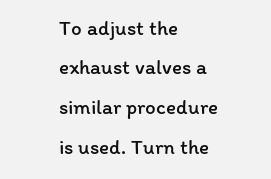To adjust the exhaust valves a similar procedure is used. Turn the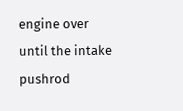engine over until the intake pushrod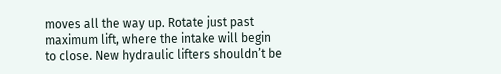moves all the way up. Rotate just past maximum lift, where the intake will begin to close. New hydraulic lifters shouldn’t be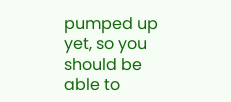pumped up yet, so you should be able to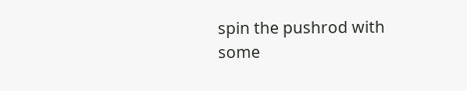spin the pushrod with some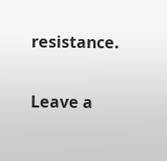resistance.

Leave a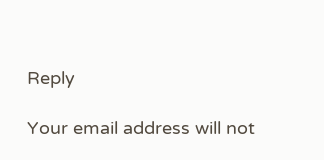Reply

Your email address will not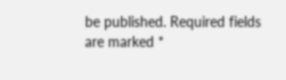be published. Required fields are marked *